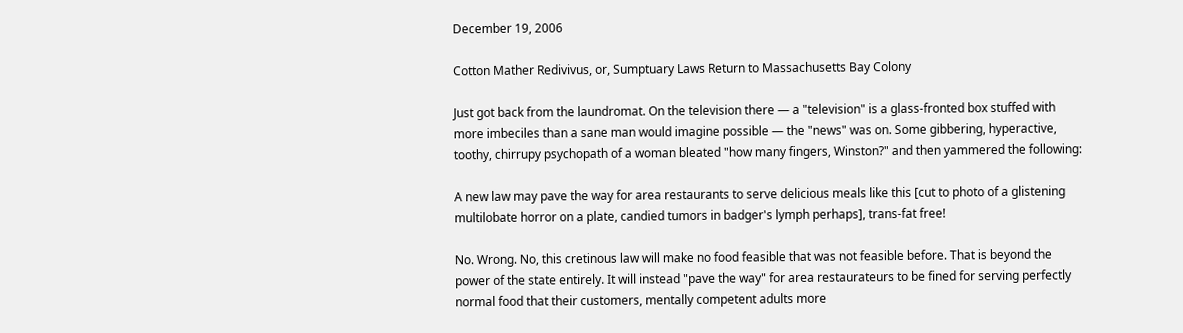December 19, 2006

Cotton Mather Redivivus, or, Sumptuary Laws Return to Massachusetts Bay Colony

Just got back from the laundromat. On the television there — a "television" is a glass-fronted box stuffed with more imbeciles than a sane man would imagine possible — the "news" was on. Some gibbering, hyperactive, toothy, chirrupy psychopath of a woman bleated "how many fingers, Winston?" and then yammered the following:

A new law may pave the way for area restaurants to serve delicious meals like this [cut to photo of a glistening multilobate horror on a plate, candied tumors in badger's lymph perhaps], trans-fat free!

No. Wrong. No, this cretinous law will make no food feasible that was not feasible before. That is beyond the power of the state entirely. It will instead "pave the way" for area restaurateurs to be fined for serving perfectly normal food that their customers, mentally competent adults more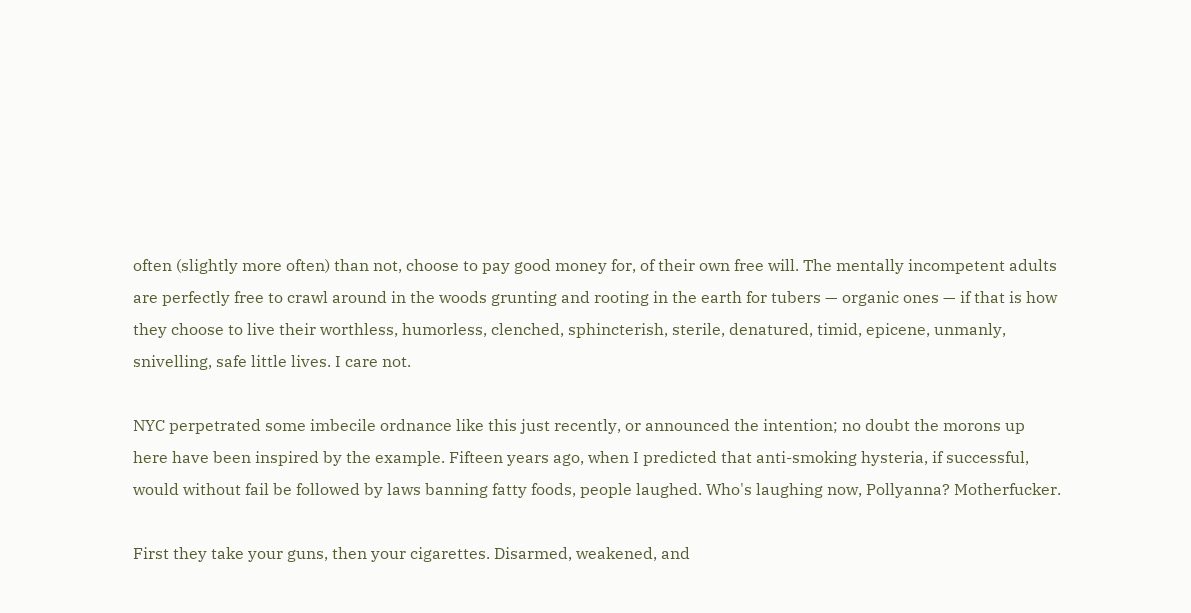often (slightly more often) than not, choose to pay good money for, of their own free will. The mentally incompetent adults are perfectly free to crawl around in the woods grunting and rooting in the earth for tubers — organic ones — if that is how they choose to live their worthless, humorless, clenched, sphincterish, sterile, denatured, timid, epicene, unmanly, snivelling, safe little lives. I care not.

NYC perpetrated some imbecile ordnance like this just recently, or announced the intention; no doubt the morons up here have been inspired by the example. Fifteen years ago, when I predicted that anti-smoking hysteria, if successful, would without fail be followed by laws banning fatty foods, people laughed. Who's laughing now, Pollyanna? Motherfucker.

First they take your guns, then your cigarettes. Disarmed, weakened, and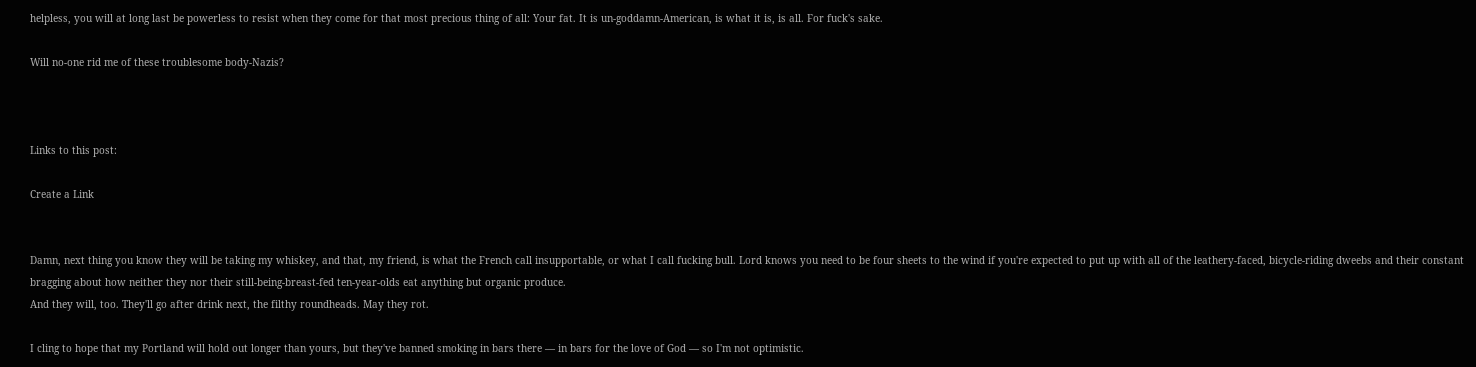helpless, you will at long last be powerless to resist when they come for that most precious thing of all: Your fat. It is un-goddamn-American, is what it is, is all. For fuck's sake.

Will no-one rid me of these troublesome body-Nazis?



Links to this post:

Create a Link


Damn, next thing you know they will be taking my whiskey, and that, my friend, is what the French call insupportable, or what I call fucking bull. Lord knows you need to be four sheets to the wind if you're expected to put up with all of the leathery-faced, bicycle-riding dweebs and their constant bragging about how neither they nor their still-being-breast-fed ten-year-olds eat anything but organic produce.
And they will, too. They'll go after drink next, the filthy roundheads. May they rot.

I cling to hope that my Portland will hold out longer than yours, but they've banned smoking in bars there — in bars for the love of God — so I'm not optimistic.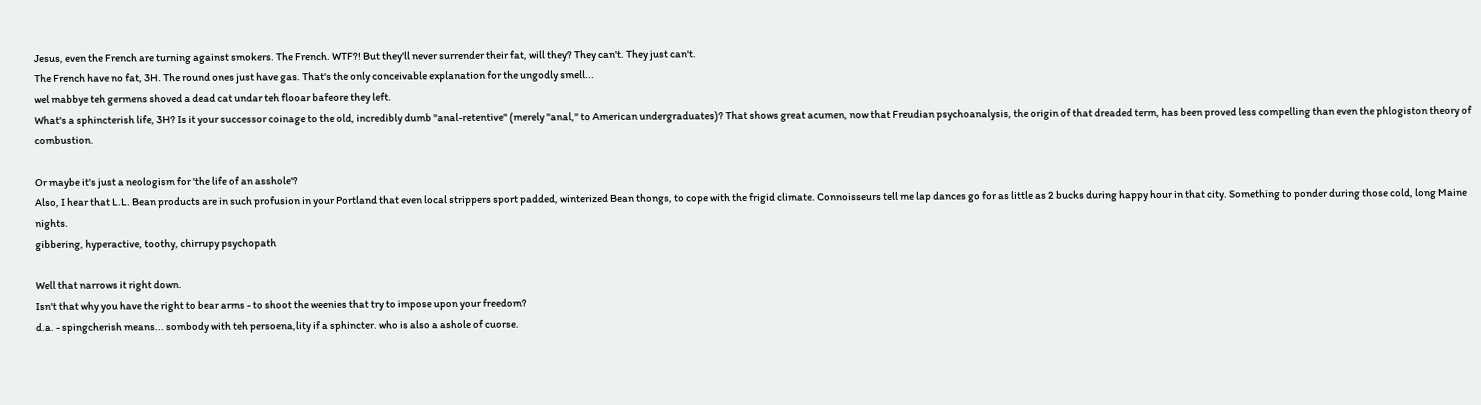Jesus, even the French are turning against smokers. The French. WTF?! But they'll never surrender their fat, will they? They can't. They just can't.
The French have no fat, 3H. The round ones just have gas. That's the only conceivable explanation for the ungodly smell...
wel mabbye teh germens shoved a dead cat undar teh flooar bafeore they left.
What's a sphincterish life, 3H? Is it your successor coinage to the old, incredibly dumb "anal-retentive" (merely "anal," to American undergraduates)? That shows great acumen, now that Freudian psychoanalysis, the origin of that dreaded term, has been proved less compelling than even the phlogiston theory of combustion.

Or maybe it's just a neologism for 'the life of an asshole'?
Also, I hear that L.L. Bean products are in such profusion in your Portland that even local strippers sport padded, winterized Bean thongs, to cope with the frigid climate. Connoisseurs tell me lap dances go for as little as 2 bucks during happy hour in that city. Something to ponder during those cold, long Maine nights.
gibbering, hyperactive, toothy, chirrupy psychopath

Well that narrows it right down.
Isn't that why you have the right to bear arms - to shoot the weenies that try to impose upon your freedom?
d.a. - spingcherish means... sombody with teh persoena,lity if a sphincter. who is also a ashole of cuorse.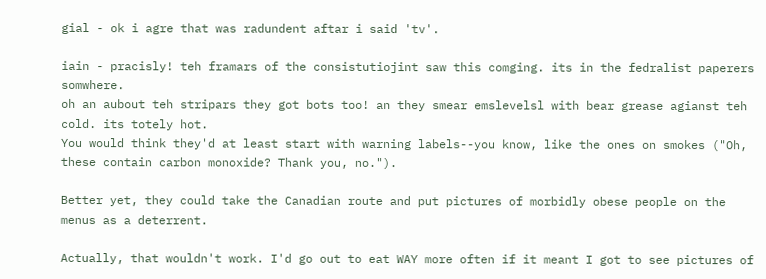gial - ok i agre that was radundent aftar i said 'tv'.

iain - pracisly! teh framars of the consistutiojint saw this comging. its in the fedralist paperers somwhere.
oh an aubout teh stripars they got bots too! an they smear emslevelsl with bear grease agianst teh cold. its totely hot.
You would think they'd at least start with warning labels--you know, like the ones on smokes ("Oh, these contain carbon monoxide? Thank you, no.").

Better yet, they could take the Canadian route and put pictures of morbidly obese people on the menus as a deterrent.

Actually, that wouldn't work. I'd go out to eat WAY more often if it meant I got to see pictures of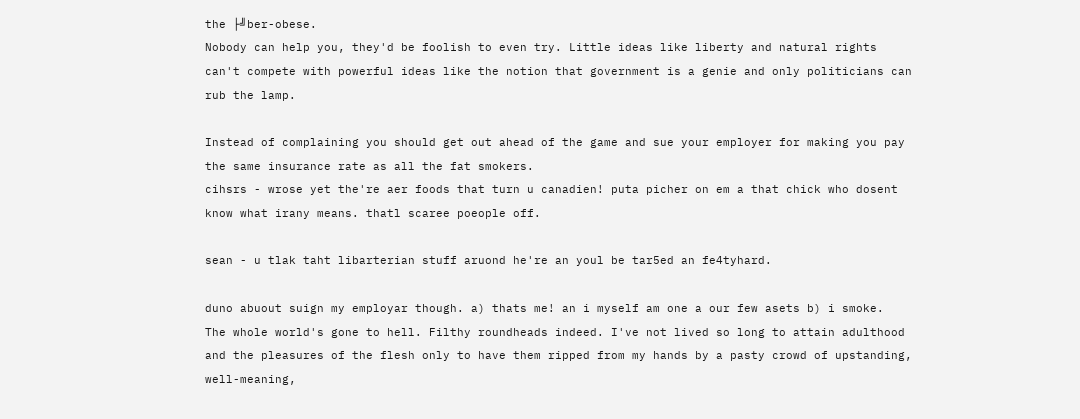the ├╝ber-obese.
Nobody can help you, they'd be foolish to even try. Little ideas like liberty and natural rights can't compete with powerful ideas like the notion that government is a genie and only politicians can rub the lamp.

Instead of complaining you should get out ahead of the game and sue your employer for making you pay the same insurance rate as all the fat smokers.
cihsrs - wrose yet the're aer foods that turn u canadien! puta picher on em a that chick who dosent know what irany means. thatl scaree poeople off.

sean - u tlak taht libarterian stuff aruond he're an youl be tar5ed an fe4tyhard.

duno abuout suign my employar though. a) thats me! an i myself am one a our few asets b) i smoke.
The whole world's gone to hell. Filthy roundheads indeed. I've not lived so long to attain adulthood and the pleasures of the flesh only to have them ripped from my hands by a pasty crowd of upstanding, well-meaning,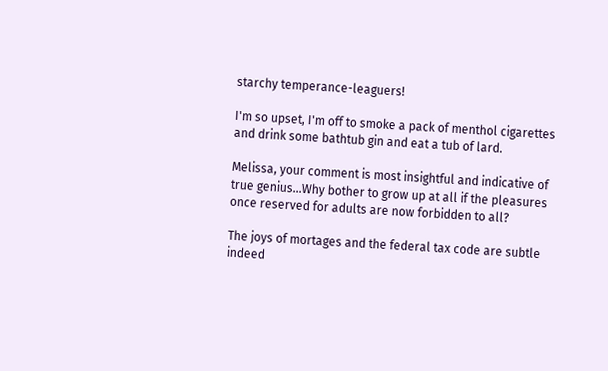starchy temperance-leaguers!

I'm so upset, I'm off to smoke a pack of menthol cigarettes and drink some bathtub gin and eat a tub of lard.

Melissa, your comment is most insightful and indicative of true genius...Why bother to grow up at all if the pleasures once reserved for adults are now forbidden to all?

The joys of mortages and the federal tax code are subtle indeed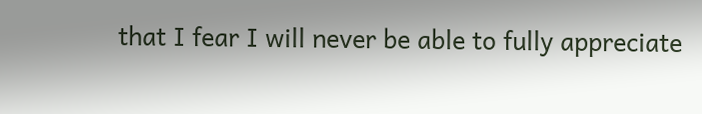that I fear I will never be able to fully appreciate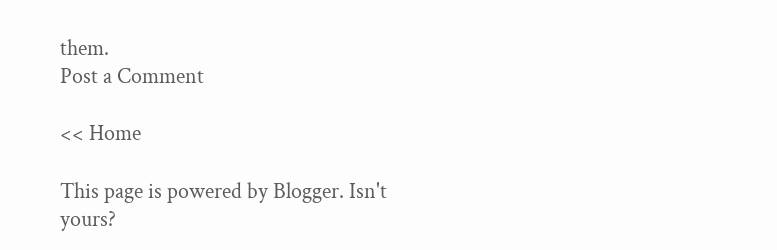them.
Post a Comment

<< Home

This page is powered by Blogger. Isn't yours?